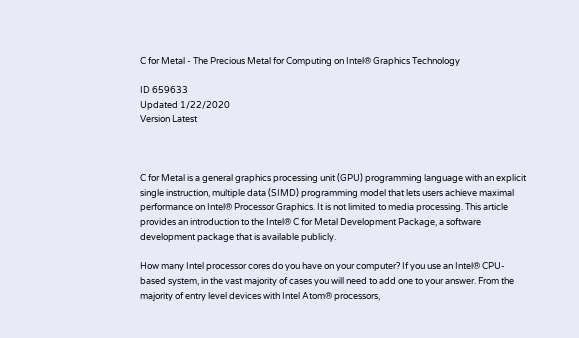C for Metal - The Precious Metal for Computing on Intel® Graphics Technology

ID 659633
Updated 1/22/2020
Version Latest



C for Metal is a general graphics processing unit (GPU) programming language with an explicit single instruction, multiple data (SIMD) programming model that lets users achieve maximal performance on Intel® Processor Graphics. It is not limited to media processing. This article provides an introduction to the Intel® C for Metal Development Package, a software development package that is available publicly.

How many Intel processor cores do you have on your computer? If you use an Intel® CPU-based system, in the vast majority of cases you will need to add one to your answer. From the majority of entry level devices with Intel Atom® processors,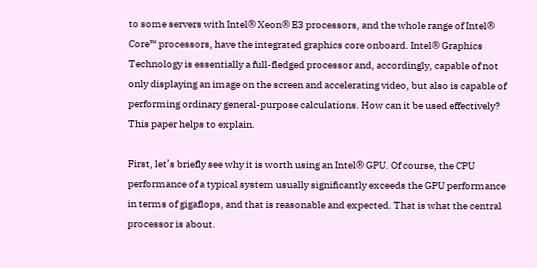to some servers with Intel® Xeon® E3 processors, and the whole range of Intel® Core™ processors, have the integrated graphics core onboard. Intel® Graphics Technology is essentially a full-fledged processor and, accordingly, capable of not only displaying an image on the screen and accelerating video, but also is capable of performing ordinary general-purpose calculations. How can it be used effectively? This paper helps to explain.

First, let’s briefly see why it is worth using an Intel® GPU. Of course, the CPU performance of a typical system usually significantly exceeds the GPU performance in terms of gigaflops, and that is reasonable and expected. That is what the central processor is about.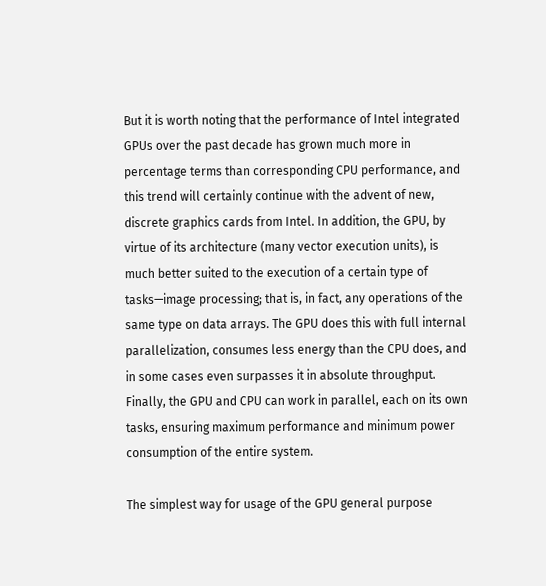But it is worth noting that the performance of Intel integrated GPUs over the past decade has grown much more in percentage terms than corresponding CPU performance, and this trend will certainly continue with the advent of new, discrete graphics cards from Intel. In addition, the GPU, by virtue of its architecture (many vector execution units), is much better suited to the execution of a certain type of tasks—image processing; that is, in fact, any operations of the same type on data arrays. The GPU does this with full internal parallelization, consumes less energy than the CPU does, and in some cases even surpasses it in absolute throughput. Finally, the GPU and CPU can work in parallel, each on its own tasks, ensuring maximum performance and minimum power consumption of the entire system.

The simplest way for usage of the GPU general purpose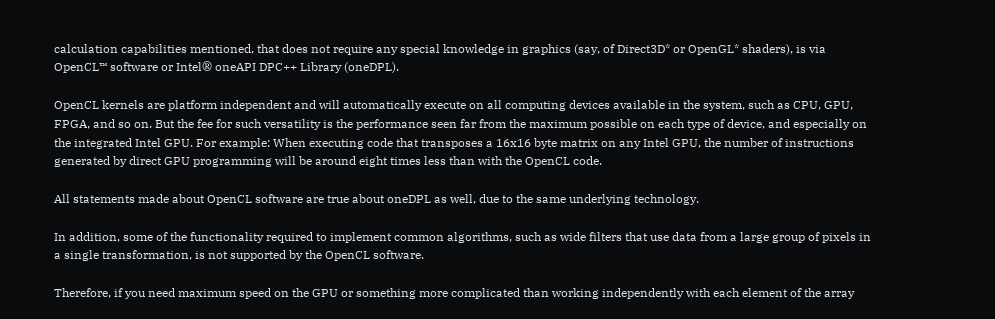calculation capabilities mentioned, that does not require any special knowledge in graphics (say, of Direct3D* or OpenGL* shaders), is via OpenCL™ software or Intel® oneAPI DPC++ Library (oneDPL).

OpenCL kernels are platform independent and will automatically execute on all computing devices available in the system, such as CPU, GPU, FPGA, and so on. But the fee for such versatility is the performance seen far from the maximum possible on each type of device, and especially on the integrated Intel GPU. For example: When executing code that transposes a 16x16 byte matrix on any Intel GPU, the number of instructions generated by direct GPU programming will be around eight times less than with the OpenCL code.

All statements made about OpenCL software are true about oneDPL as well, due to the same underlying technology.

In addition, some of the functionality required to implement common algorithms, such as wide filters that use data from a large group of pixels in a single transformation, is not supported by the OpenCL software.

Therefore, if you need maximum speed on the GPU or something more complicated than working independently with each element of the array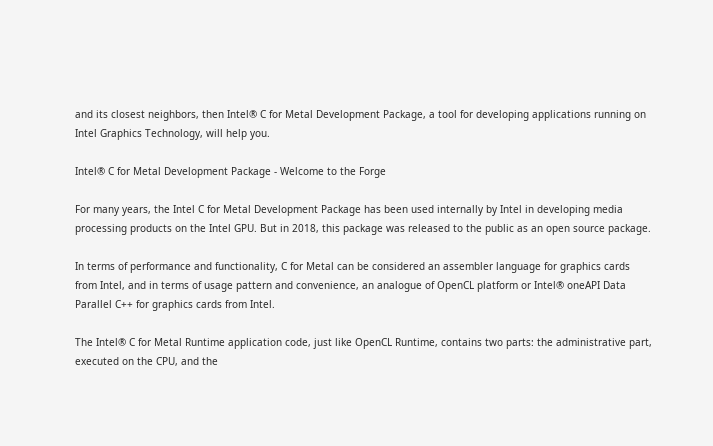and its closest neighbors, then Intel® C for Metal Development Package, a tool for developing applications running on Intel Graphics Technology, will help you.

Intel® C for Metal Development Package - Welcome to the Forge

For many years, the Intel C for Metal Development Package has been used internally by Intel in developing media processing products on the Intel GPU. But in 2018, this package was released to the public as an open source package.

In terms of performance and functionality, C for Metal can be considered an assembler language for graphics cards from Intel, and in terms of usage pattern and convenience, an analogue of OpenCL platform or Intel® oneAPI Data Parallel C++ for graphics cards from Intel.

The Intel® C for Metal Runtime application code, just like OpenCL Runtime, contains two parts: the administrative part, executed on the CPU, and the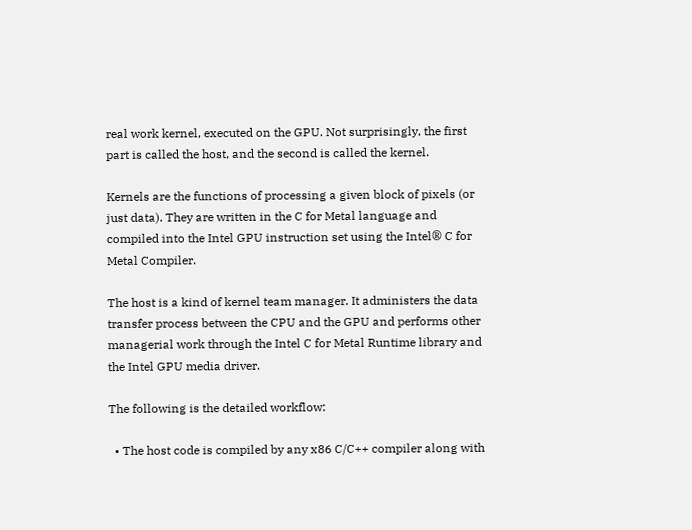real work kernel, executed on the GPU. Not surprisingly, the first part is called the host, and the second is called the kernel.

Kernels are the functions of processing a given block of pixels (or just data). They are written in the C for Metal language and compiled into the Intel GPU instruction set using the Intel® C for Metal Compiler.

The host is a kind of kernel team manager. It administers the data transfer process between the CPU and the GPU and performs other managerial work through the Intel C for Metal Runtime library and the Intel GPU media driver.

The following is the detailed workflow:

  • The host code is compiled by any x86 C/C++ compiler along with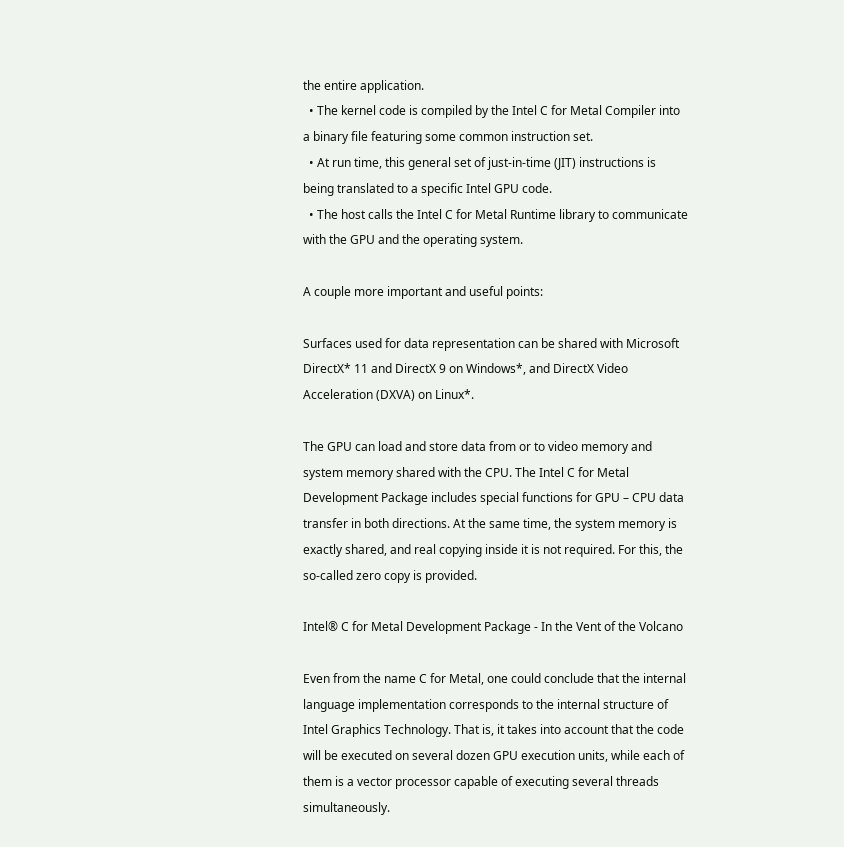the entire application.
  • The kernel code is compiled by the Intel C for Metal Compiler into a binary file featuring some common instruction set.
  • At run time, this general set of just-in-time (JIT) instructions is being translated to a specific Intel GPU code.
  • The host calls the Intel C for Metal Runtime library to communicate with the GPU and the operating system.

A couple more important and useful points:

Surfaces used for data representation can be shared with Microsoft DirectX* 11 and DirectX 9 on Windows*, and DirectX Video Acceleration (DXVA) on Linux*.

The GPU can load and store data from or to video memory and system memory shared with the CPU. The Intel C for Metal Development Package includes special functions for GPU – CPU data transfer in both directions. At the same time, the system memory is exactly shared, and real copying inside it is not required. For this, the so-called zero copy is provided.

Intel® C for Metal Development Package - In the Vent of the Volcano

Even from the name C for Metal, one could conclude that the internal language implementation corresponds to the internal structure of Intel Graphics Technology. That is, it takes into account that the code will be executed on several dozen GPU execution units, while each of them is a vector processor capable of executing several threads simultaneously.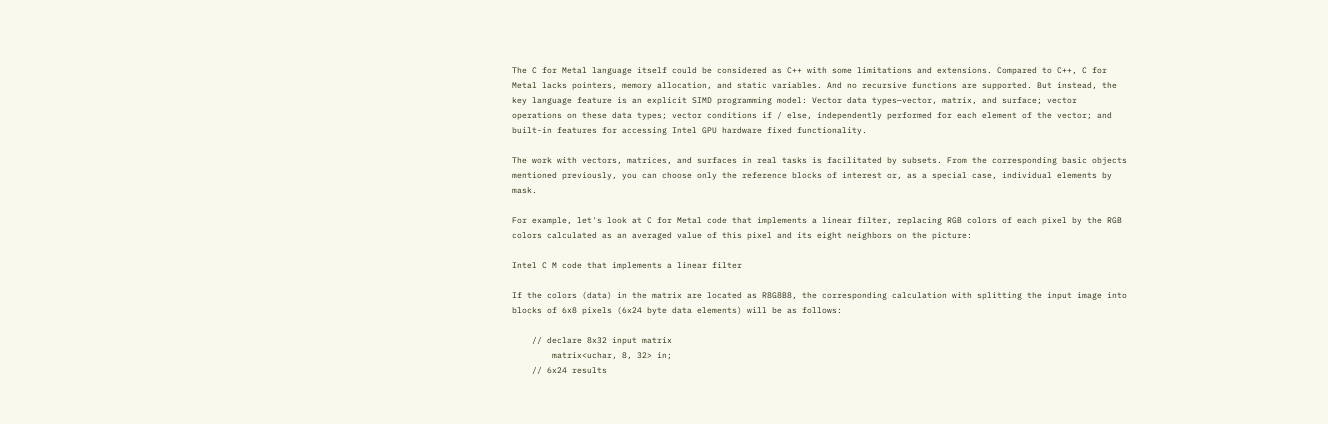The C for Metal language itself could be considered as C++ with some limitations and extensions. Compared to C++, C for Metal lacks pointers, memory allocation, and static variables. And no recursive functions are supported. But instead, the key language feature is an explicit SIMD programming model: Vector data types—vector, matrix, and surface; vector operations on these data types; vector conditions if / else, independently performed for each element of the vector; and built-in features for accessing Intel GPU hardware fixed functionality.

The work with vectors, matrices, and surfaces in real tasks is facilitated by subsets. From the corresponding basic objects mentioned previously, you can choose only the reference blocks of interest or, as a special case, individual elements by mask.

For example, let's look at C for Metal code that implements a linear filter, replacing RGB colors of each pixel by the RGB colors calculated as an averaged value of this pixel and its eight neighbors on the picture:

Intel C M code that implements a linear filter

If the colors (data) in the matrix are located as R8G8B8, the corresponding calculation with splitting the input image into blocks of 6x8 pixels (6x24 byte data elements) will be as follows:

    // declare 8x32 input matrix
        matrix<uchar, 8, 32> in;
    // 6x24 results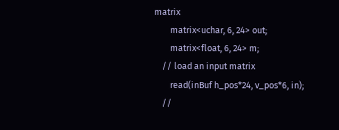matrix
        matrix<uchar, 6, 24> out;
        matrix<float, 6, 24> m;
    // load an input matrix
        read(inBuf h_pos*24, v_pos*6, in);
    //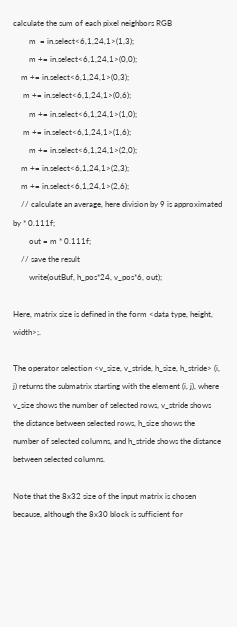calculate the sum of each pixel neighbors RGB
        m  = in.select<6,1,24,1>(1,3);
        m += in.select<6,1,24,1>(0,0);
    m += in.select<6,1,24,1>(0,3);
     m += in.select<6,1,24,1>(0,6);
        m += in.select<6,1,24,1>(1,0);
     m += in.select<6,1,24,1>(1,6);
        m += in.select<6,1,24,1>(2,0);
    m += in.select<6,1,24,1>(2,3);
    m += in.select<6,1,24,1>(2,6);
    // calculate an average, here division by 9 is approximated by * 0.111f;
        out = m * 0.111f;
    // save the result
        write(outBuf, h_pos*24, v_pos*6, out);

Here, matrix size is defined in the form <data type, height, width>;.

The operator selection <v_size, v_stride, h_size, h_stride> (i, j) returns the submatrix starting with the element (i, j), where v_size shows the number of selected rows, v_stride shows the distance between selected rows, h_size shows the number of selected columns, and h_stride shows the distance between selected columns.

Note that the 8x32 size of the input matrix is chosen because, although the 8x30 block is sufficient for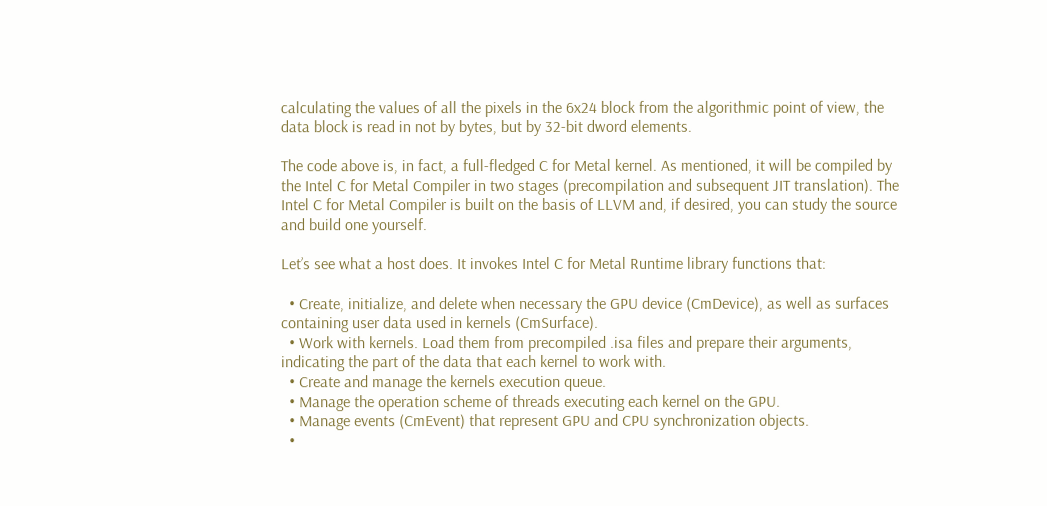calculating the values of all the pixels in the 6x24 block from the algorithmic point of view, the data block is read in not by bytes, but by 32-bit dword elements.

The code above is, in fact, a full-fledged C for Metal kernel. As mentioned, it will be compiled by the Intel C for Metal Compiler in two stages (precompilation and subsequent JIT translation). The Intel C for Metal Compiler is built on the basis of LLVM and, if desired, you can study the source and build one yourself.

Let’s see what a host does. It invokes Intel C for Metal Runtime library functions that:

  • Create, initialize, and delete when necessary the GPU device (CmDevice), as well as surfaces containing user data used in kernels (CmSurface).
  • Work with kernels. Load them from precompiled .isa files and prepare their arguments, indicating the part of the data that each kernel to work with.
  • Create and manage the kernels execution queue.
  • Manage the operation scheme of threads executing each kernel on the GPU.
  • Manage events (CmEvent) that represent GPU and CPU synchronization objects.
  •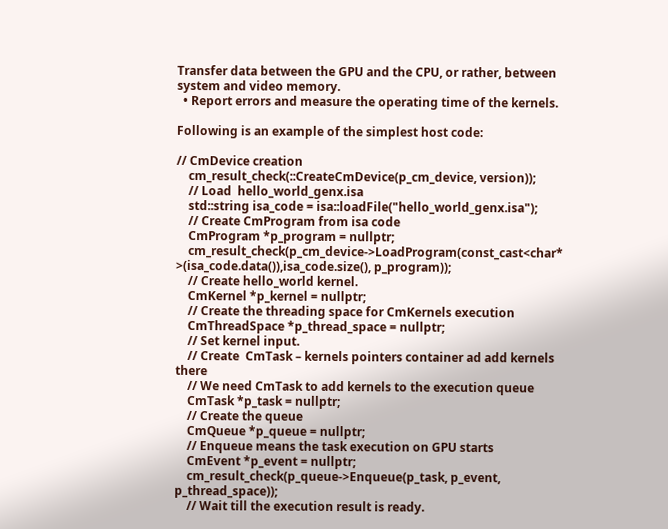Transfer data between the GPU and the CPU, or rather, between system and video memory.
  • Report errors and measure the operating time of the kernels.

Following is an example of the simplest host code:

// CmDevice creation
    cm_result_check(::CreateCmDevice(p_cm_device, version));
    // Load  hello_world_genx.isa
    std::string isa_code = isa::loadFile("hello_world_genx.isa");
    // Create CmProgram from isa code
    CmProgram *p_program = nullptr;
    cm_result_check(p_cm_device->LoadProgram(const_cast<char* >(isa_code.data()),isa_code.size(), p_program));
    // Create hello_world kernel.
    CmKernel *p_kernel = nullptr;
    // Create the threading space for CmKernels execution
    CmThreadSpace *p_thread_space = nullptr;
    // Set kernel input.
    // Create  CmTask – kernels pointers container ad add kernels there
    // We need CmTask to add kernels to the execution queue
    CmTask *p_task = nullptr;
    // Create the queue
    CmQueue *p_queue = nullptr;
    // Enqueue means the task execution on GPU starts
    CmEvent *p_event = nullptr;
    cm_result_check(p_queue->Enqueue(p_task, p_event, p_thread_space));
    // Wait till the execution result is ready.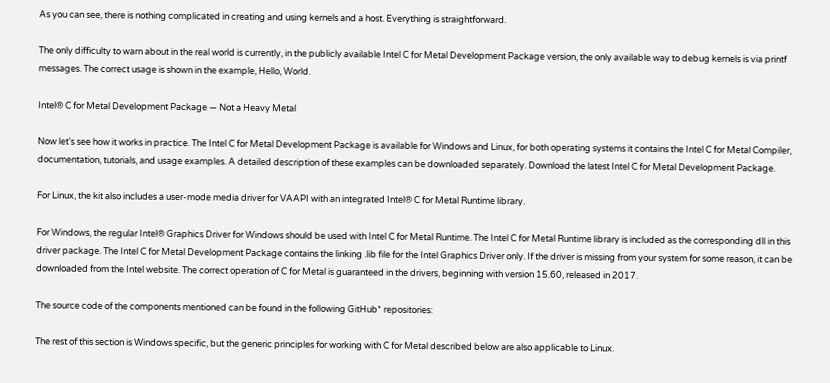As you can see, there is nothing complicated in creating and using kernels and a host. Everything is straightforward.

The only difficulty to warn about in the real world is currently, in the publicly available Intel C for Metal Development Package version, the only available way to debug kernels is via printf messages. The correct usage is shown in the example, Hello, World.

Intel® C for Metal Development Package — Not a Heavy Metal

Now let's see how it works in practice. The Intel C for Metal Development Package is available for Windows and Linux, for both operating systems it contains the Intel C for Metal Compiler, documentation, tutorials, and usage examples. A detailed description of these examples can be downloaded separately. Download the latest Intel C for Metal Development Package.

For Linux, the kit also includes a user-mode media driver for VAAPI with an integrated Intel® C for Metal Runtime library.

For Windows, the regular Intel® Graphics Driver for Windows should be used with Intel C for Metal Runtime. The Intel C for Metal Runtime library is included as the corresponding dll in this driver package. The Intel C for Metal Development Package contains the linking .lib file for the Intel Graphics Driver only. If the driver is missing from your system for some reason, it can be downloaded from the Intel website. The correct operation of C for Metal is guaranteed in the drivers, beginning with version 15.60, released in 2017.

The source code of the components mentioned can be found in the following GitHub* repositories:

The rest of this section is Windows specific, but the generic principles for working with C for Metal described below are also applicable to Linux.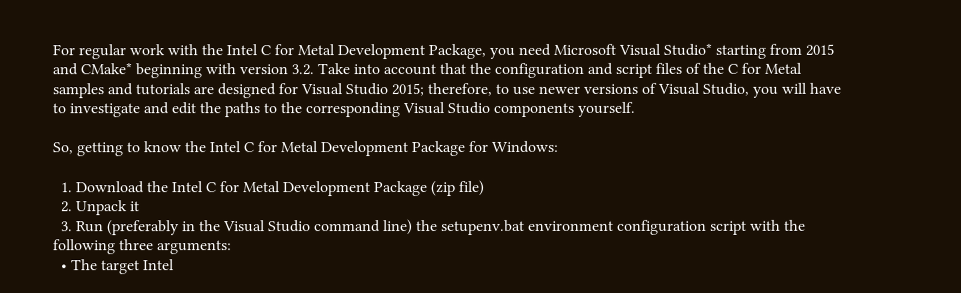For regular work with the Intel C for Metal Development Package, you need Microsoft Visual Studio* starting from 2015 and CMake* beginning with version 3.2. Take into account that the configuration and script files of the C for Metal samples and tutorials are designed for Visual Studio 2015; therefore, to use newer versions of Visual Studio, you will have to investigate and edit the paths to the corresponding Visual Studio components yourself.

So, getting to know the Intel C for Metal Development Package for Windows:

  1. Download the Intel C for Metal Development Package (zip file)
  2. Unpack it
  3. Run (preferably in the Visual Studio command line) the setupenv.bat environment configuration script with the following three arguments:
  • The target Intel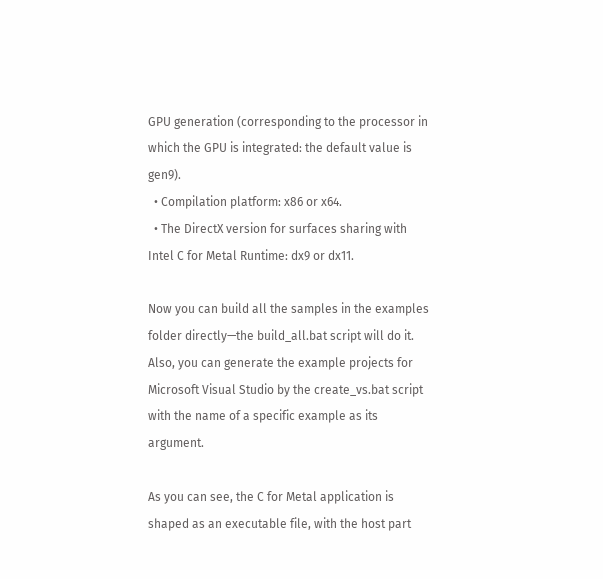GPU generation (corresponding to the processor in which the GPU is integrated: the default value is gen9).
  • Compilation platform: x86 or x64.
  • The DirectX version for surfaces sharing with Intel C for Metal Runtime: dx9 or dx11.

Now you can build all the samples in the examples folder directly—the build_all.bat script will do it. Also, you can generate the example projects for Microsoft Visual Studio by the create_vs.bat script with the name of a specific example as its argument.

As you can see, the C for Metal application is shaped as an executable file, with the host part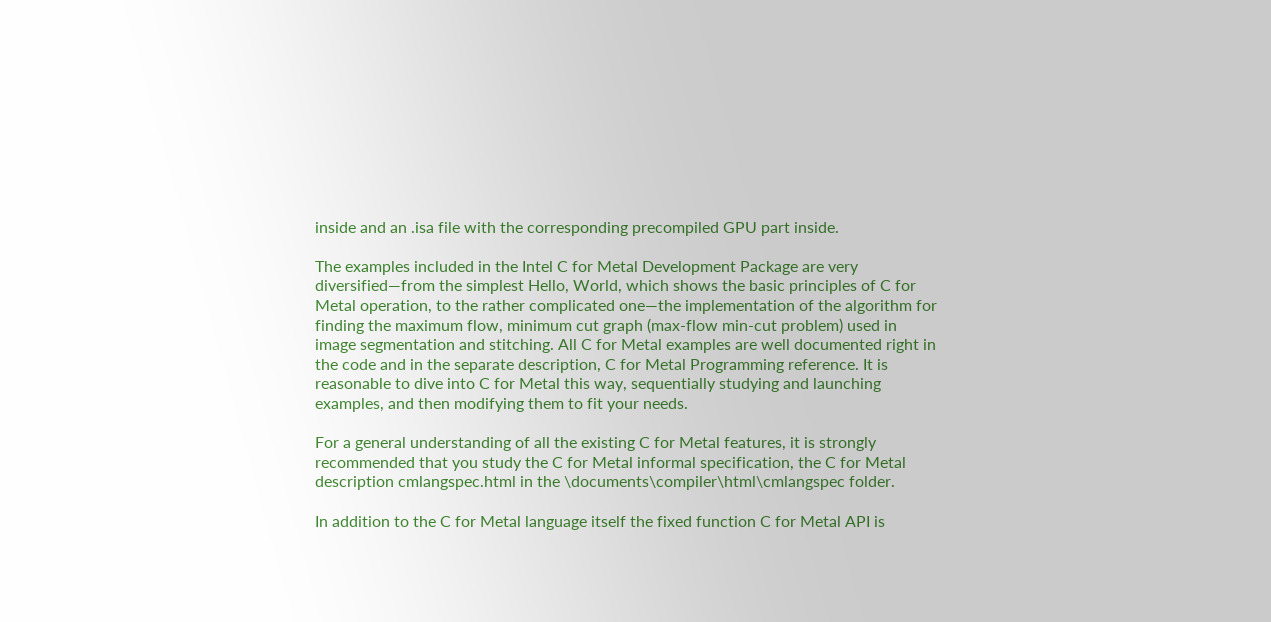inside and an .isa file with the corresponding precompiled GPU part inside.

The examples included in the Intel C for Metal Development Package are very diversified—from the simplest Hello, World, which shows the basic principles of C for Metal operation, to the rather complicated one—the implementation of the algorithm for finding the maximum flow, minimum cut graph (max-flow min-cut problem) used in image segmentation and stitching. All C for Metal examples are well documented right in the code and in the separate description, C for Metal Programming reference. It is reasonable to dive into C for Metal this way, sequentially studying and launching examples, and then modifying them to fit your needs.

For a general understanding of all the existing C for Metal features, it is strongly recommended that you study the C for Metal informal specification, the C for Metal description cmlangspec.html in the \documents\compiler\html\cmlangspec folder.

In addition to the C for Metal language itself the fixed function C for Metal API is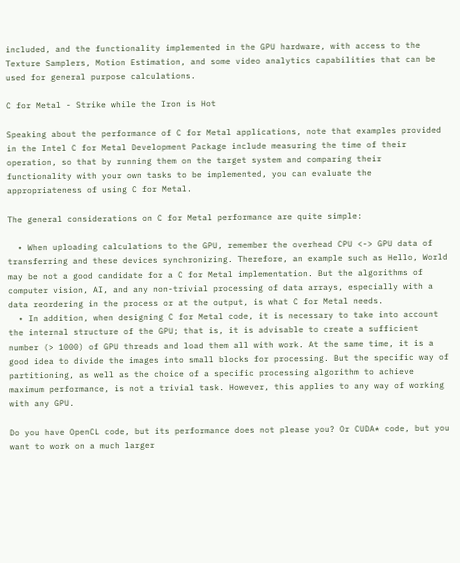included, and the functionality implemented in the GPU hardware, with access to the Texture Samplers, Motion Estimation, and some video analytics capabilities that can be used for general purpose calculations.

C for Metal - Strike while the Iron is Hot

Speaking about the performance of C for Metal applications, note that examples provided in the Intel C for Metal Development Package include measuring the time of their operation, so that by running them on the target system and comparing their functionality with your own tasks to be implemented, you can evaluate the appropriateness of using C for Metal.

The general considerations on C for Metal performance are quite simple:

  • When uploading calculations to the GPU, remember the overhead CPU <-> GPU data of transferring and these devices synchronizing. Therefore, an example such as Hello, World may be not a good candidate for a C for Metal implementation. But the algorithms of computer vision, AI, and any non-trivial processing of data arrays, especially with a data reordering in the process or at the output, is what C for Metal needs.
  • In addition, when designing C for Metal code, it is necessary to take into account the internal structure of the GPU; that is, it is advisable to create a sufficient number (> 1000) of GPU threads and load them all with work. At the same time, it is a good idea to divide the images into small blocks for processing. But the specific way of partitioning, as well as the choice of a specific processing algorithm to achieve maximum performance, is not a trivial task. However, this applies to any way of working with any GPU.

Do you have OpenCL code, but its performance does not please you? Or CUDA* code, but you want to work on a much larger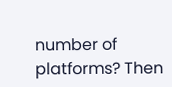number of platforms? Then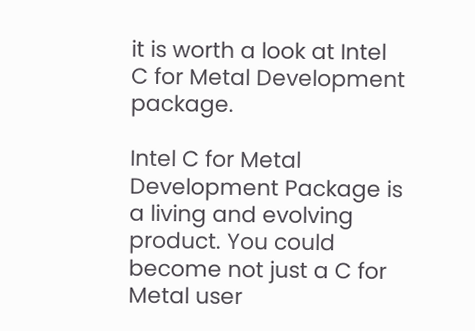it is worth a look at Intel C for Metal Development package.

Intel C for Metal Development Package is a living and evolving product. You could become not just a C for Metal user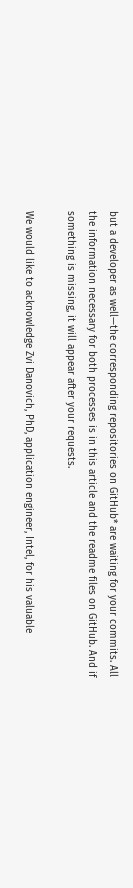but a developer as well—the corresponding repositories on GitHub* are waiting for your commits. All the information necessary for both processes is in this article and the readme files on GitHub. And if something is missing, it will appear after your requests.

We would like to acknowledge Zvi Danovich, PhD, application engineer, Intel, for his valuable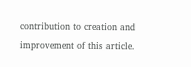contribution to creation and improvement of this article.